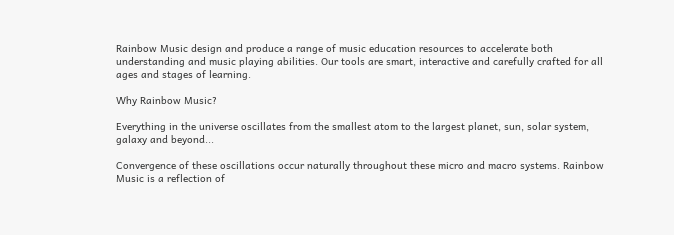Rainbow Music design and produce a range of music education resources to accelerate both understanding and music playing abilities. Our tools are smart, interactive and carefully crafted for all ages and stages of learning.

Why Rainbow Music?

Everything in the universe oscillates from the smallest atom to the largest planet, sun, solar system, galaxy and beyond...

Convergence of these oscillations occur naturally throughout these micro and macro systems. Rainbow Music is a reflection of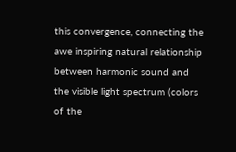this convergence, connecting the awe inspiring natural relationship between harmonic sound and the visible light spectrum (colors of the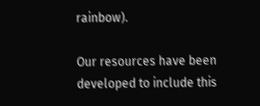rainbow).

Our resources have been developed to include this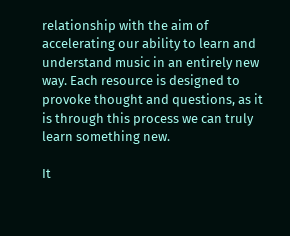relationship with the aim of accelerating our ability to learn and understand music in an entirely new way. Each resource is designed to provoke thought and questions, as it is through this process we can truly learn something new.

It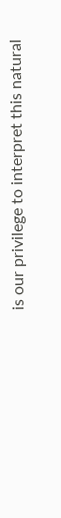is our privilege to interpret this natural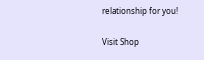relationship for you!

Visit Shop